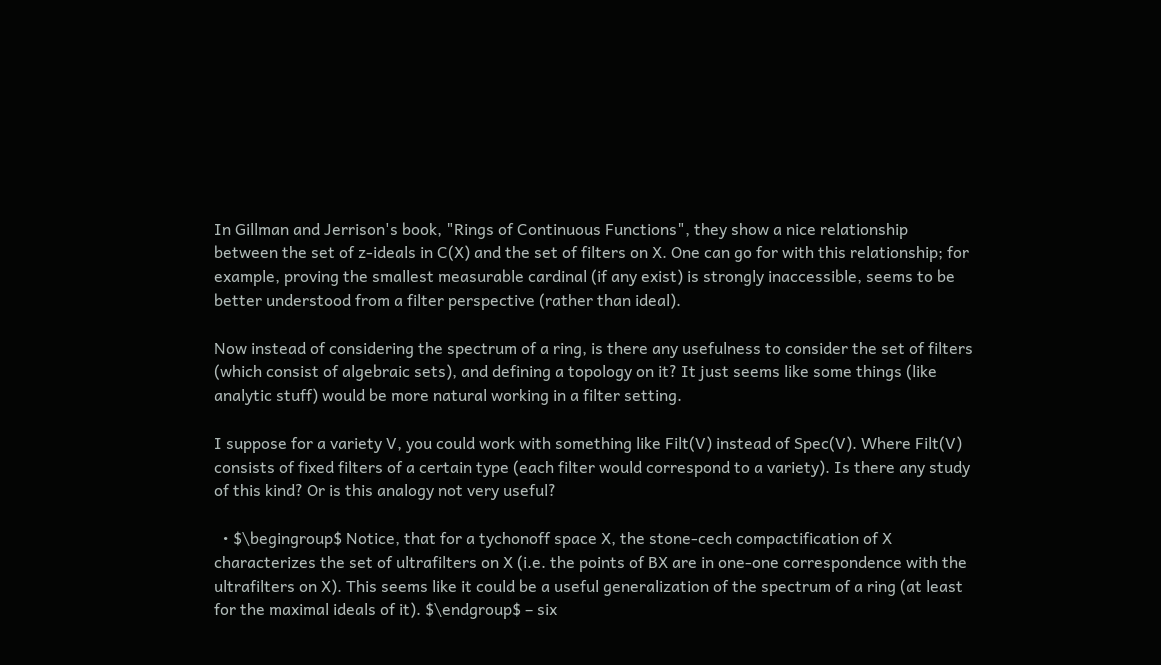In Gillman and Jerrison's book, "Rings of Continuous Functions", they show a nice relationship between the set of z-ideals in C(X) and the set of filters on X. One can go for with this relationship; for example, proving the smallest measurable cardinal (if any exist) is strongly inaccessible, seems to be better understood from a filter perspective (rather than ideal).

Now instead of considering the spectrum of a ring, is there any usefulness to consider the set of filters (which consist of algebraic sets), and defining a topology on it? It just seems like some things (like analytic stuff) would be more natural working in a filter setting.

I suppose for a variety V, you could work with something like Filt(V) instead of Spec(V). Where Filt(V) consists of fixed filters of a certain type (each filter would correspond to a variety). Is there any study of this kind? Or is this analogy not very useful?

  • $\begingroup$ Notice, that for a tychonoff space X, the stone-cech compactification of X characterizes the set of ultrafilters on X (i.e. the points of BX are in one-one correspondence with the ultrafilters on X). This seems like it could be a useful generalization of the spectrum of a ring (at least for the maximal ideals of it). $\endgroup$ – six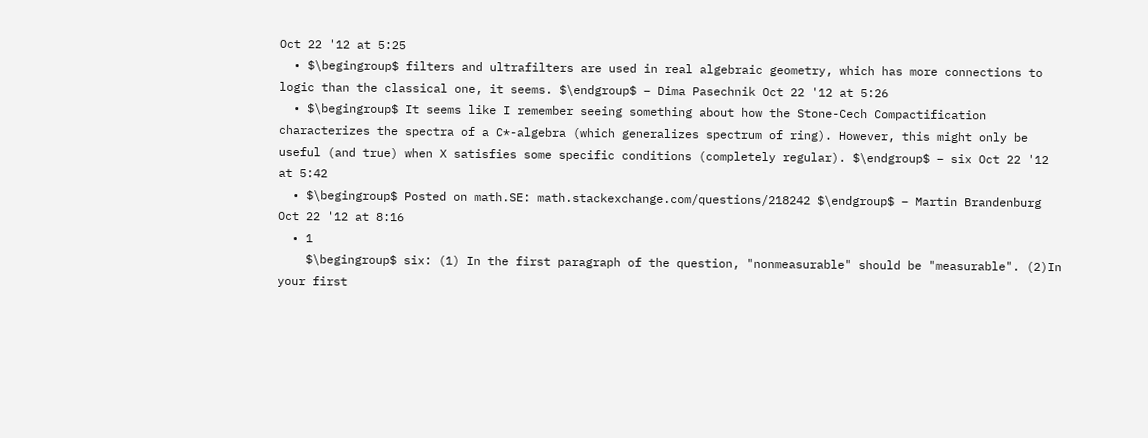Oct 22 '12 at 5:25
  • $\begingroup$ filters and ultrafilters are used in real algebraic geometry, which has more connections to logic than the classical one, it seems. $\endgroup$ – Dima Pasechnik Oct 22 '12 at 5:26
  • $\begingroup$ It seems like I remember seeing something about how the Stone-Cech Compactification characterizes the spectra of a C*-algebra (which generalizes spectrum of ring). However, this might only be useful (and true) when X satisfies some specific conditions (completely regular). $\endgroup$ – six Oct 22 '12 at 5:42
  • $\begingroup$ Posted on math.SE: math.stackexchange.com/questions/218242 $\endgroup$ – Martin Brandenburg Oct 22 '12 at 8:16
  • 1
    $\begingroup$ six: (1) In the first paragraph of the question, "nonmeasurable" should be "measurable". (2)In your first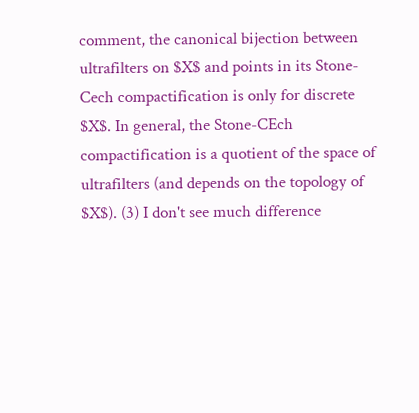comment, the canonical bijection between ultrafilters on $X$ and points in its Stone-Cech compactification is only for discrete $X$. In general, the Stone-CEch compactification is a quotient of the space of ultrafilters (and depends on the topology of $X$). (3) I don't see much difference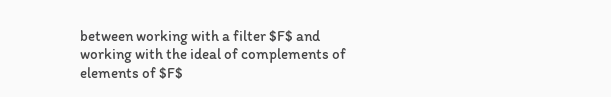between working with a filter $F$ and working with the ideal of complements of elements of $F$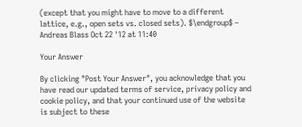(except that you might have to move to a different lattice, e.g., open sets vs. closed sets). $\endgroup$ – Andreas Blass Oct 22 '12 at 11:40

Your Answer

By clicking "Post Your Answer", you acknowledge that you have read our updated terms of service, privacy policy and cookie policy, and that your continued use of the website is subject to these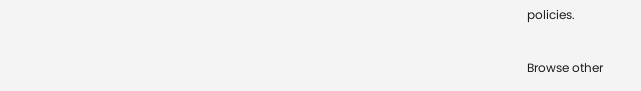policies.

Browse other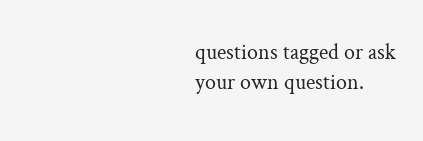questions tagged or ask your own question.